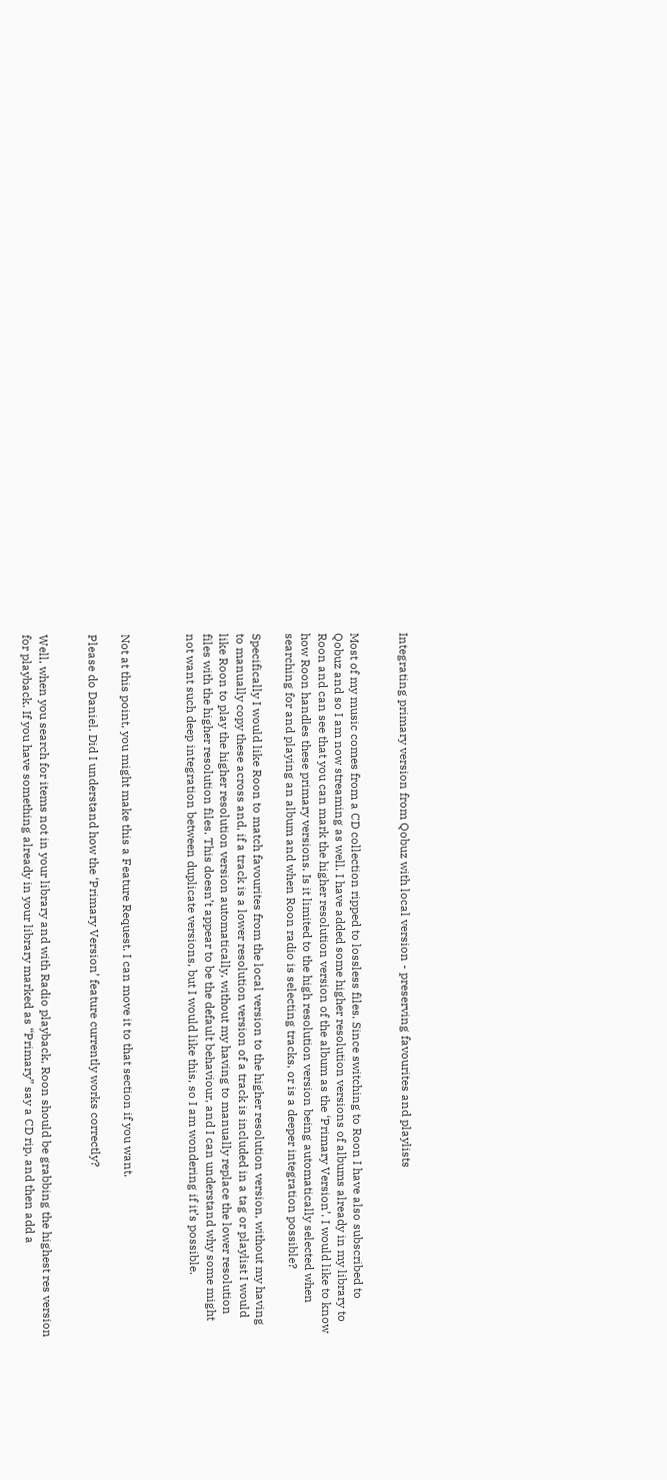Integrating primary version from Qobuz with local version - preserving favourites and playlists


Most of my music comes from a CD collection ripped to lossless files. Since switching to Roon I have also subscribed to Qobuz and so I am now streaming as well. I have added some higher resolution versions of albums already in my library to Roon and can see that you can mark the higher resolution version of the album as the ‘Primary Version’. I would like to know how Roon handles these primary versions. Is it limited to the high resolution version being automatically selected when searching for and playing an album and when Roon radio is selecting tracks, or is a deeper integration possible?

Specifically I would like Roon to match favourites from the local version to the higher resolution version, without my having to manually copy these across and, if a track is a lower resolution version of a track is included in a tag or playlist I would like Roon to play the higher resolution version automatically, without my having to manually replace the lower resolution files with the higher resolution files. This doesn’t appear to be the default behaviour, and I can understand why some might not want such deep integration between duplicate versions, but I would like this, so I am wondering if it’s possible.



Not at this point, you might make this a Feature Request. I can move it to that section if you want.

Please do Daniel. Did I understand how the ‘Primary Version’ feature currently works correctly?


Well, when you search for items not in your library and with Radio playback, Roon should be grabbing the highest res version for playback. If you have something already in your library marked as “Primary” say a CD rip, and then add a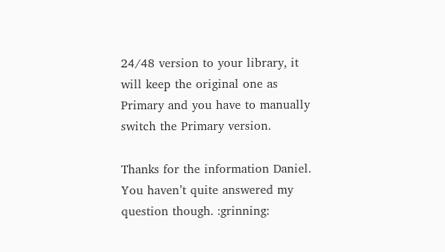24/48 version to your library, it will keep the original one as Primary and you have to manually switch the Primary version.

Thanks for the information Daniel. You haven’t quite answered my question though. :grinning: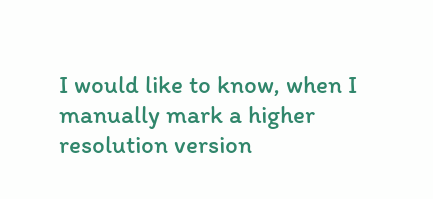I would like to know, when I manually mark a higher resolution version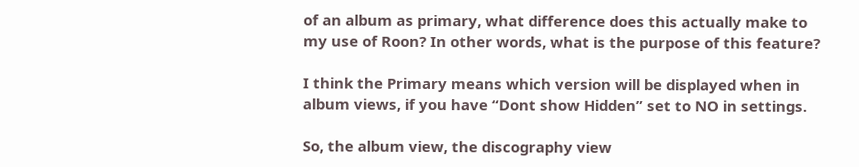of an album as primary, what difference does this actually make to my use of Roon? In other words, what is the purpose of this feature?

I think the Primary means which version will be displayed when in album views, if you have “Dont show Hidden” set to NO in settings.

So, the album view, the discography view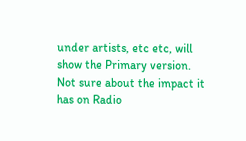under artists, etc etc, will show the Primary version. Not sure about the impact it has on Radio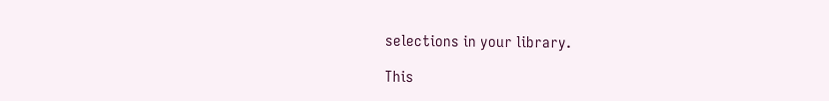selections in your library.

This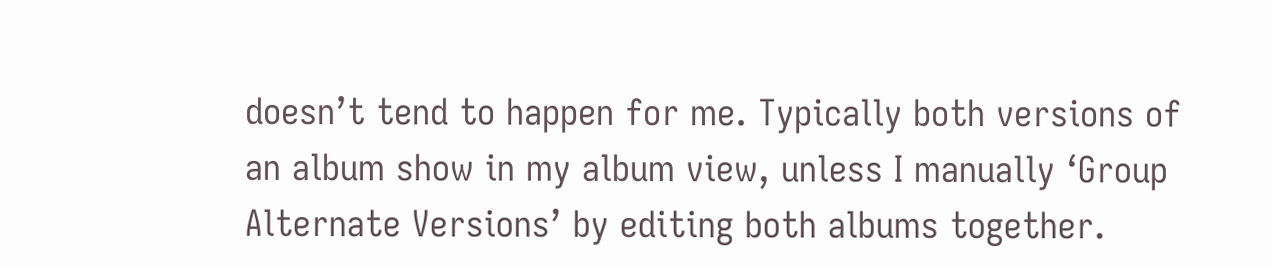doesn’t tend to happen for me. Typically both versions of an album show in my album view, unless I manually ‘Group Alternate Versions’ by editing both albums together.